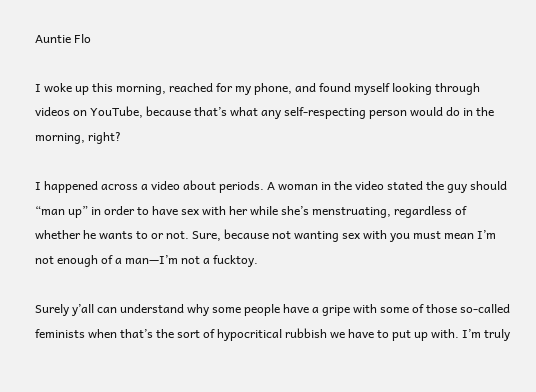Auntie Flo

I woke up this morning, reached for my phone, and found myself looking through videos on YouTube, because that’s what any self-respecting person would do in the morning, right?

I happened across a video about periods. A woman in the video stated the guy should “man up” in order to have sex with her while she’s menstruating, regardless of whether he wants to or not. Sure, because not wanting sex with you must mean I’m not enough of a man—I’m not a fucktoy.

Surely y’all can understand why some people have a gripe with some of those so-called feminists when that’s the sort of hypocritical rubbish we have to put up with. I’m truly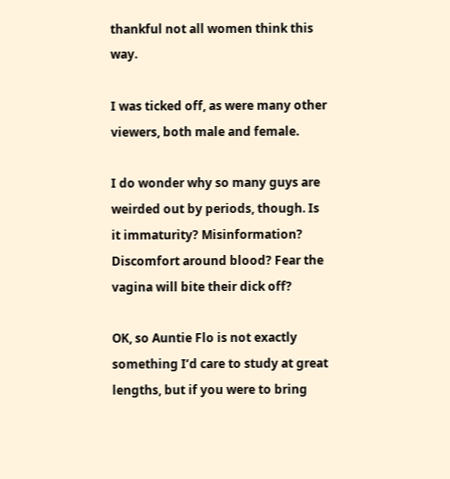thankful not all women think this way.

I was ticked off, as were many other viewers, both male and female.

I do wonder why so many guys are weirded out by periods, though. Is it immaturity? Misinformation? Discomfort around blood? Fear the vagina will bite their dick off?

OK, so Auntie Flo is not exactly something I’d care to study at great lengths, but if you were to bring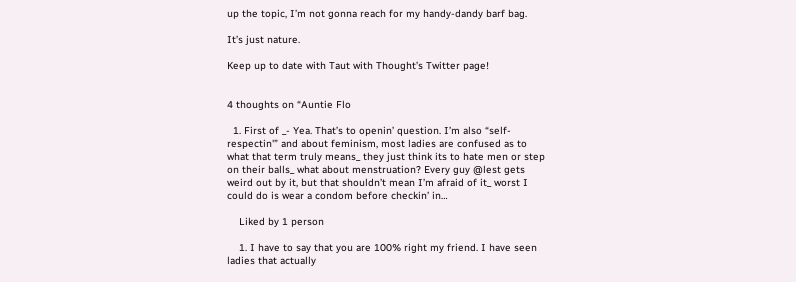up the topic, I’m not gonna reach for my handy-dandy barf bag.

It’s just nature.

Keep up to date with Taut with Thought’s Twitter page!


4 thoughts on “Auntie Flo

  1. First of _- Yea. That’s to openin’ question. I’m also “self-respectin'” and about feminism, most ladies are confused as to what that term truly means_ they just think its to hate men or step on their balls_ what about menstruation? Every guy @lest gets weird out by it, but that shouldn’t mean I’m afraid of it_ worst I could do is wear a condom before checkin’ in…

    Liked by 1 person

    1. I have to say that you are 100% right my friend. I have seen ladies that actually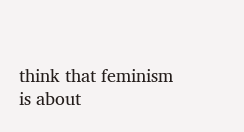think that feminism is about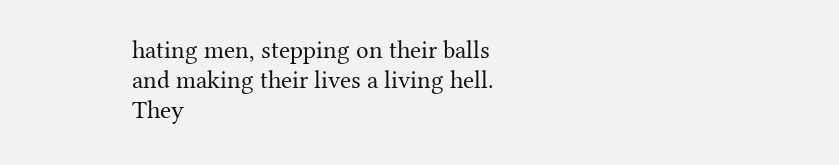hating men, stepping on their balls and making their lives a living hell. They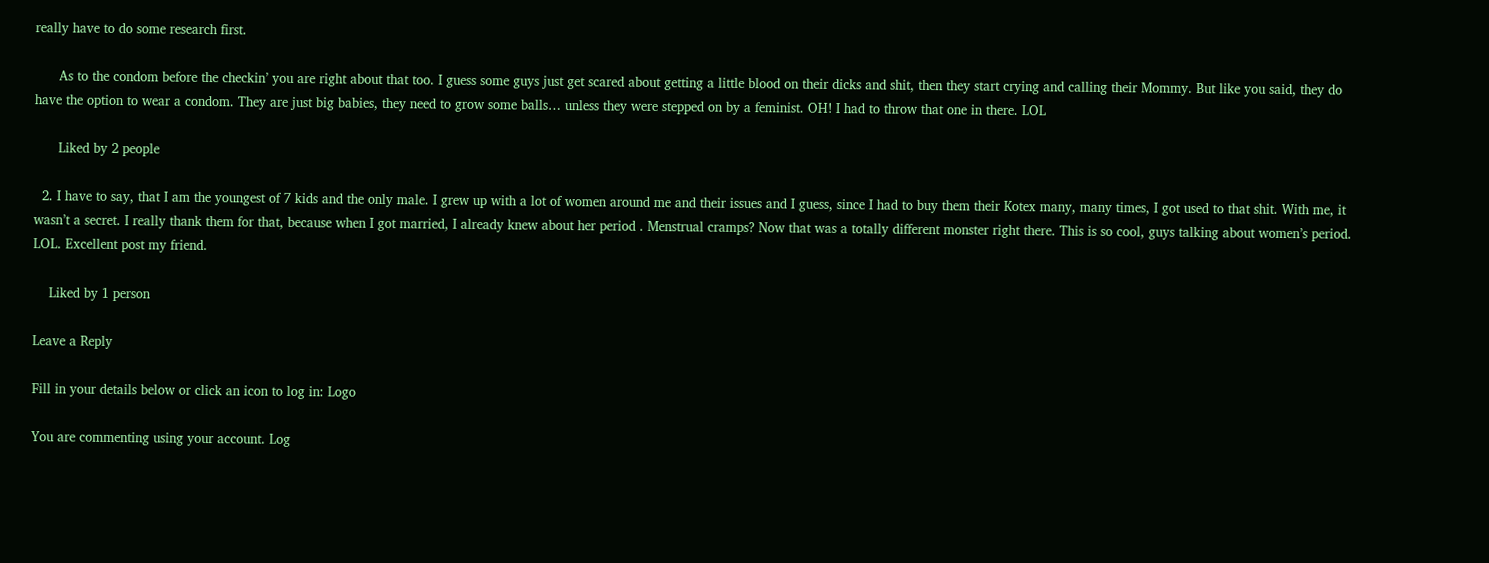really have to do some research first.

      As to the condom before the checkin’ you are right about that too. I guess some guys just get scared about getting a little blood on their dicks and shit, then they start crying and calling their Mommy. But like you said, they do have the option to wear a condom. They are just big babies, they need to grow some balls… unless they were stepped on by a feminist. OH! I had to throw that one in there. LOL

      Liked by 2 people

  2. I have to say, that I am the youngest of 7 kids and the only male. I grew up with a lot of women around me and their issues and I guess, since I had to buy them their Kotex many, many times, I got used to that shit. With me, it wasn’t a secret. I really thank them for that, because when I got married, I already knew about her period . Menstrual cramps? Now that was a totally different monster right there. This is so cool, guys talking about women’s period. LOL. Excellent post my friend.

    Liked by 1 person

Leave a Reply

Fill in your details below or click an icon to log in: Logo

You are commenting using your account. Log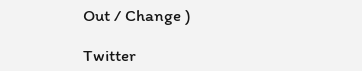Out / Change )

Twitter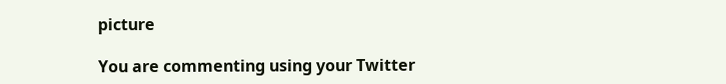picture

You are commenting using your Twitter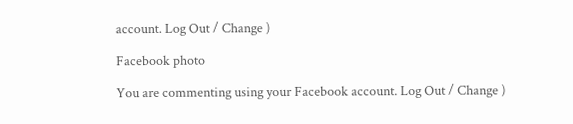account. Log Out / Change )

Facebook photo

You are commenting using your Facebook account. Log Out / Change )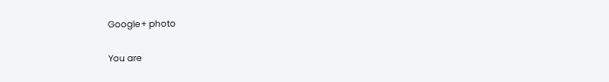Google+ photo

You are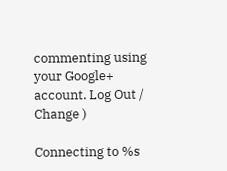commenting using your Google+ account. Log Out / Change )

Connecting to %s